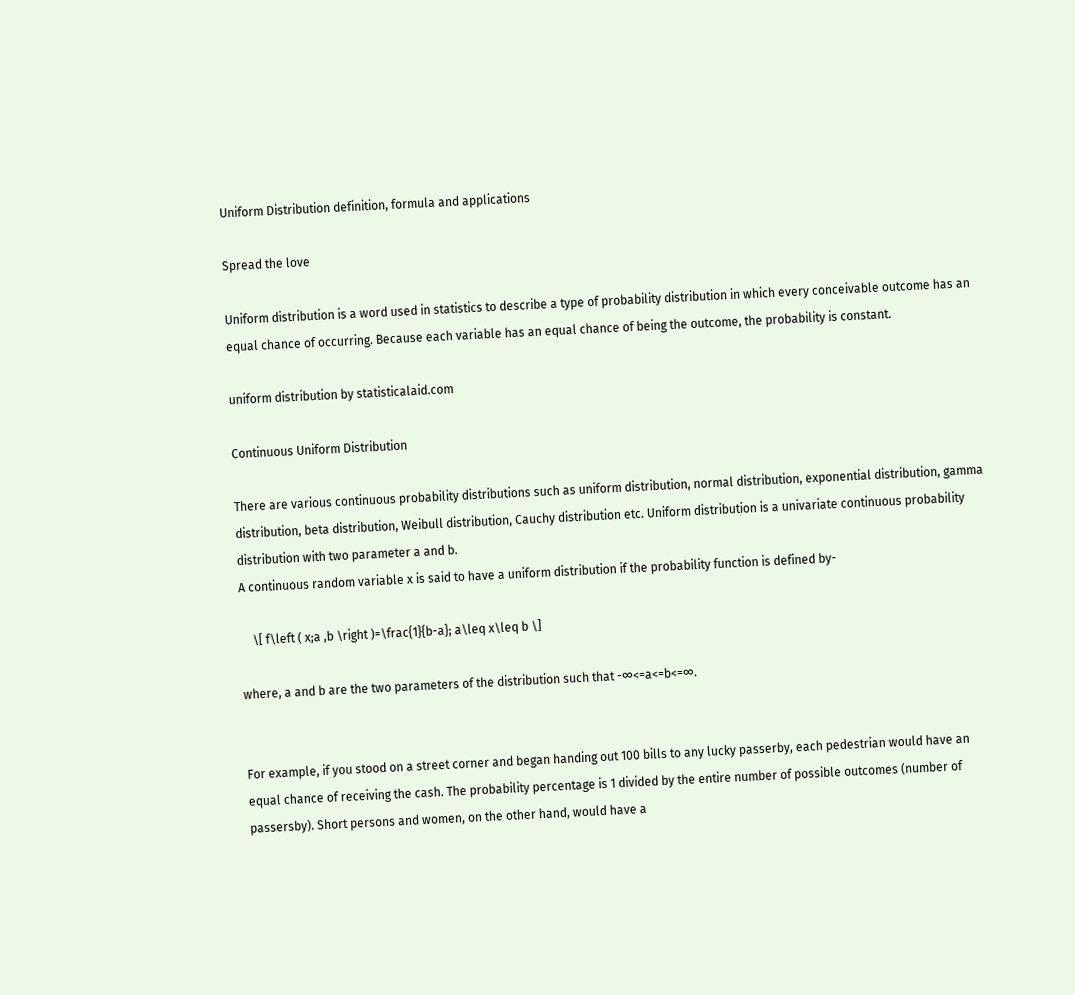Uniform Distribution definition, formula and applications

Spread the love

Uniform distribution is a word used in statistics to describe a type of probability distribution in which every conceivable outcome has an equal chance of occurring. Because each variable has an equal chance of being the outcome, the probability is constant.

uniform distribution by statisticalaid.com

Continuous Uniform Distribution

There are various continuous probability distributions such as uniform distribution, normal distribution, exponential distribution, gamma distribution, beta distribution, Weibull distribution, Cauchy distribution etc. Uniform distribution is a univariate continuous probability distribution with two parameter a and b.
A continuous random variable x is said to have a uniform distribution if the probability function is defined by-

    \[ f\left ( x;a ,b \right )=\frac{1}{b-a}; a\leq x\leq b \]

where, a and b are the two parameters of the distribution such that -∞<=a<=b<=∞.


For example, if you stood on a street corner and began handing out 100 bills to any lucky passerby, each pedestrian would have an equal chance of receiving the cash. The probability percentage is 1 divided by the entire number of possible outcomes (number of passersby). Short persons and women, on the other hand, would have a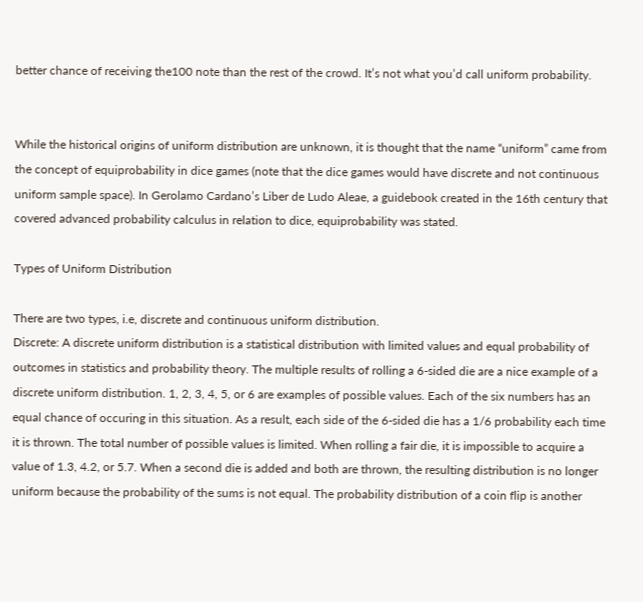better chance of receiving the100 note than the rest of the crowd. It’s not what you’d call uniform probability.


While the historical origins of uniform distribution are unknown, it is thought that the name “uniform” came from the concept of equiprobability in dice games (note that the dice games would have discrete and not continuous uniform sample space). In Gerolamo Cardano’s Liber de Ludo Aleae, a guidebook created in the 16th century that covered advanced probability calculus in relation to dice, equiprobability was stated.

Types of Uniform Distribution

There are two types, i.e, discrete and continuous uniform distribution.
Discrete: A discrete uniform distribution is a statistical distribution with limited values and equal probability of outcomes in statistics and probability theory. The multiple results of rolling a 6-sided die are a nice example of a discrete uniform distribution. 1, 2, 3, 4, 5, or 6 are examples of possible values. Each of the six numbers has an equal chance of occuring in this situation. As a result, each side of the 6-sided die has a 1/6 probability each time it is thrown. The total number of possible values is limited. When rolling a fair die, it is impossible to acquire a value of 1.3, 4.2, or 5.7. When a second die is added and both are thrown, the resulting distribution is no longer uniform because the probability of the sums is not equal. The probability distribution of a coin flip is another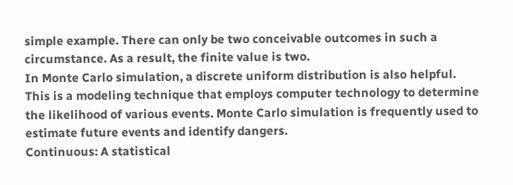simple example. There can only be two conceivable outcomes in such a circumstance. As a result, the finite value is two.
In Monte Carlo simulation, a discrete uniform distribution is also helpful. This is a modeling technique that employs computer technology to determine the likelihood of various events. Monte Carlo simulation is frequently used to estimate future events and identify dangers.
Continuous: A statistical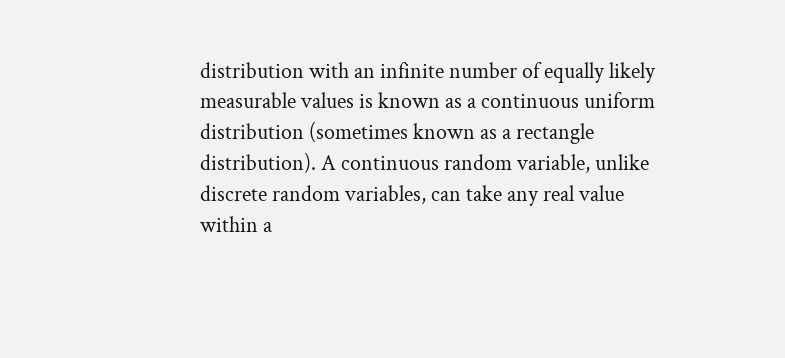distribution with an infinite number of equally likely measurable values is known as a continuous uniform distribution (sometimes known as a rectangle distribution). A continuous random variable, unlike discrete random variables, can take any real value within a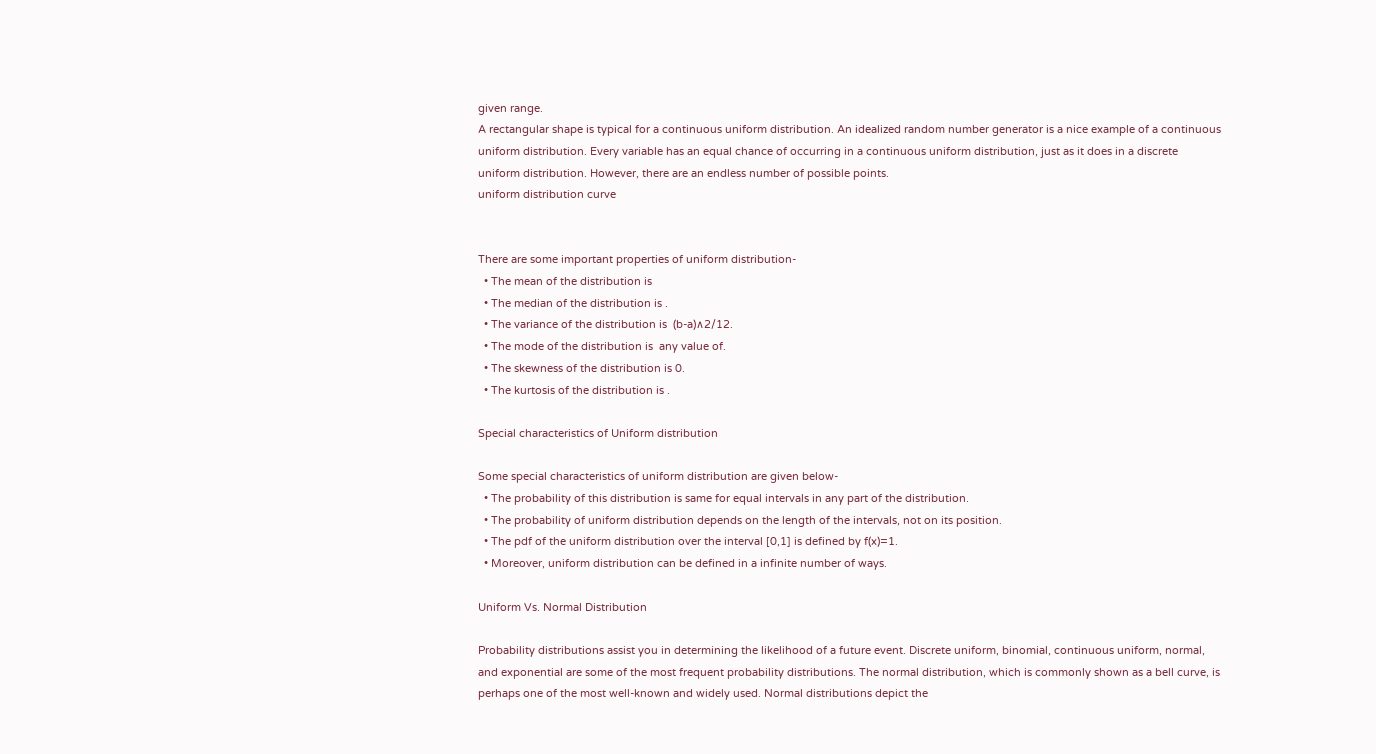given range.
A rectangular shape is typical for a continuous uniform distribution. An idealized random number generator is a nice example of a continuous uniform distribution. Every variable has an equal chance of occurring in a continuous uniform distribution, just as it does in a discrete uniform distribution. However, there are an endless number of possible points.
uniform distribution curve


There are some important properties of uniform distribution-
  • The mean of the distribution is
  • The median of the distribution is .
  • The variance of the distribution is  (b-a)∧2/12.
  • The mode of the distribution is  any value of.
  • The skewness of the distribution is 0.
  • The kurtosis of the distribution is .

Special characteristics of Uniform distribution

Some special characteristics of uniform distribution are given below-
  • The probability of this distribution is same for equal intervals in any part of the distribution.
  • The probability of uniform distribution depends on the length of the intervals, not on its position.
  • The pdf of the uniform distribution over the interval [0,1] is defined by f(x)=1.
  • Moreover, uniform distribution can be defined in a infinite number of ways.

Uniform Vs. Normal Distribution

Probability distributions assist you in determining the likelihood of a future event. Discrete uniform, binomial, continuous uniform, normal, and exponential are some of the most frequent probability distributions. The normal distribution, which is commonly shown as a bell curve, is perhaps one of the most well-known and widely used. Normal distributions depict the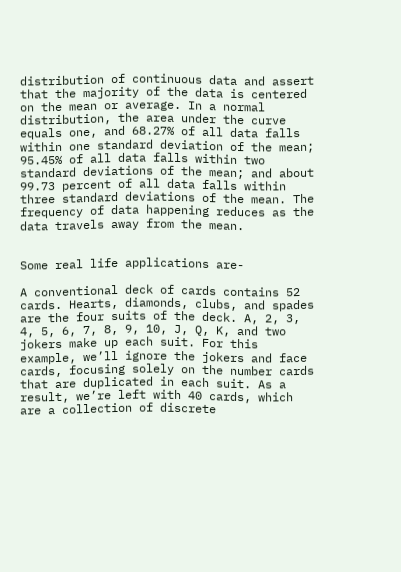distribution of continuous data and assert that the majority of the data is centered on the mean or average. In a normal distribution, the area under the curve equals one, and 68.27% of all data falls within one standard deviation of the mean; 95.45% of all data falls within two standard deviations of the mean; and about 99.73 percent of all data falls within three standard deviations of the mean. The frequency of data happening reduces as the data travels away from the mean.


Some real life applications are-

A conventional deck of cards contains 52 cards. Hearts, diamonds, clubs, and spades are the four suits of the deck. A, 2, 3, 4, 5, 6, 7, 8, 9, 10, J, Q, K, and two jokers make up each suit. For this example, we’ll ignore the jokers and face cards, focusing solely on the number cards that are duplicated in each suit. As a result, we’re left with 40 cards, which are a collection of discrete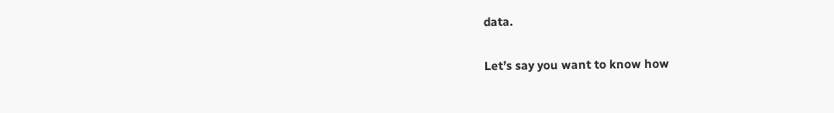data.

Let’s say you want to know how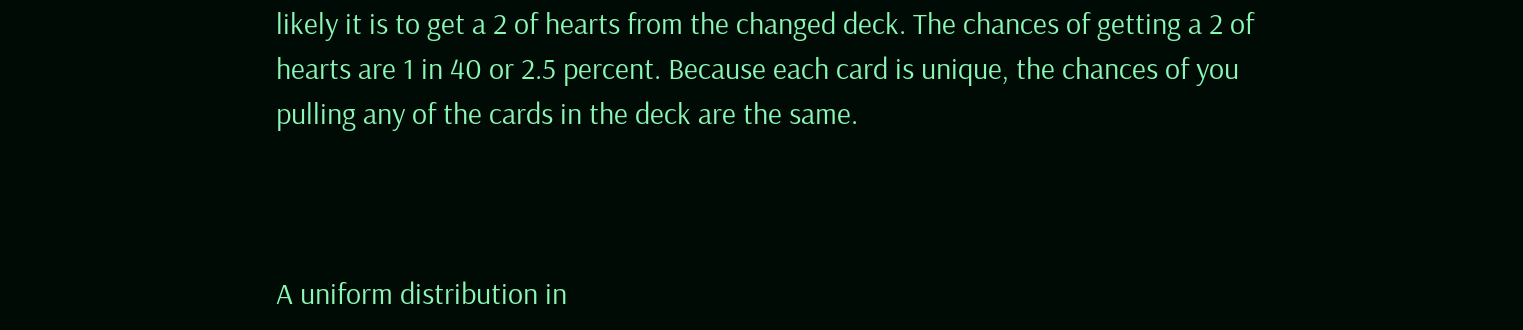likely it is to get a 2 of hearts from the changed deck. The chances of getting a 2 of hearts are 1 in 40 or 2.5 percent. Because each card is unique, the chances of you pulling any of the cards in the deck are the same.



A uniform distribution in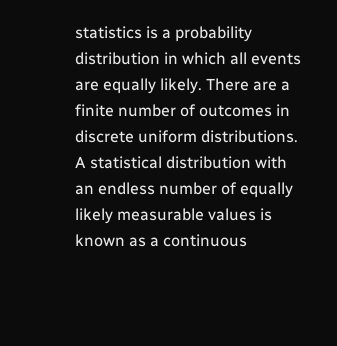statistics is a probability distribution in which all events are equally likely. There are a finite number of outcomes in discrete uniform distributions. A statistical distribution with an endless number of equally likely measurable values is known as a continuous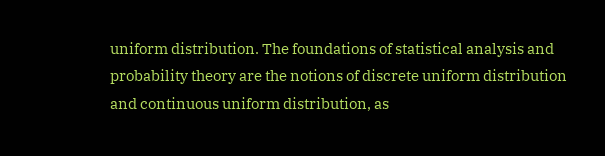uniform distribution. The foundations of statistical analysis and probability theory are the notions of discrete uniform distribution and continuous uniform distribution, as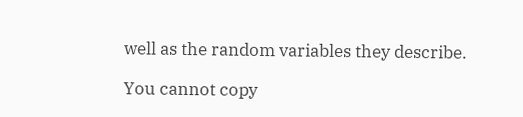well as the random variables they describe.

You cannot copy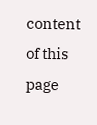content of this page